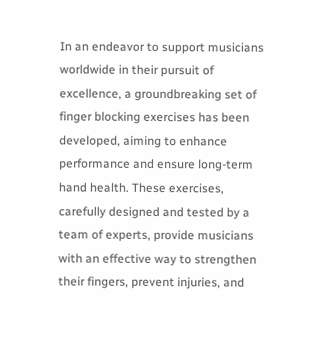In an endeavor to support musicians worldwide in their pursuit of excellence, a groundbreaking set of finger blocking exercises has been developed, aiming to enhance performance and ensure long-term hand health. These exercises, carefully designed and tested by a team of experts, provide musicians with an effective way to strengthen their fingers, prevent injuries, and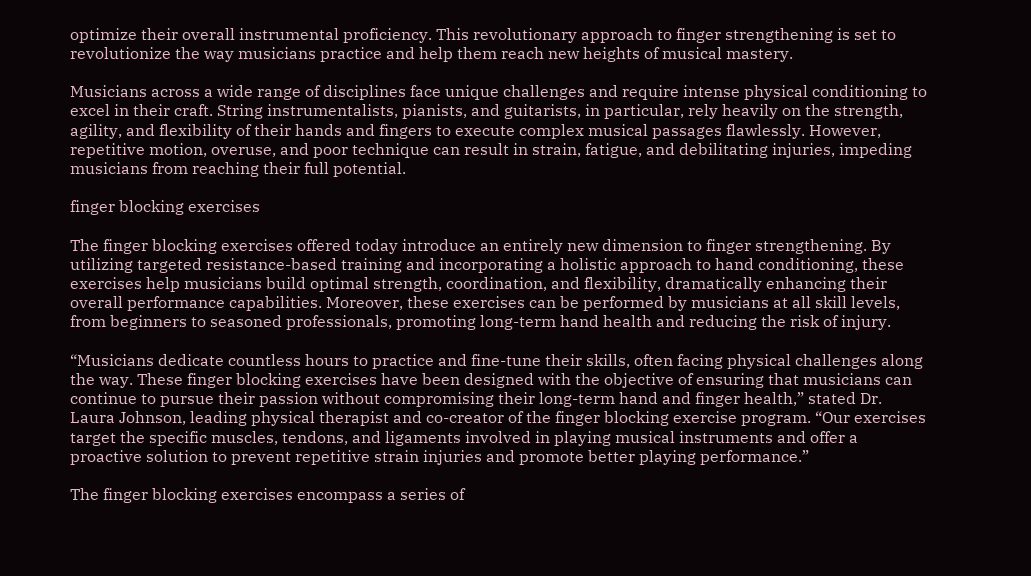optimize their overall instrumental proficiency. This revolutionary approach to finger strengthening is set to revolutionize the way musicians practice and help them reach new heights of musical mastery.

Musicians across a wide range of disciplines face unique challenges and require intense physical conditioning to excel in their craft. String instrumentalists, pianists, and guitarists, in particular, rely heavily on the strength, agility, and flexibility of their hands and fingers to execute complex musical passages flawlessly. However, repetitive motion, overuse, and poor technique can result in strain, fatigue, and debilitating injuries, impeding musicians from reaching their full potential.

finger blocking exercises

The finger blocking exercises offered today introduce an entirely new dimension to finger strengthening. By utilizing targeted resistance-based training and incorporating a holistic approach to hand conditioning, these exercises help musicians build optimal strength, coordination, and flexibility, dramatically enhancing their overall performance capabilities. Moreover, these exercises can be performed by musicians at all skill levels, from beginners to seasoned professionals, promoting long-term hand health and reducing the risk of injury.

“Musicians dedicate countless hours to practice and fine-tune their skills, often facing physical challenges along the way. These finger blocking exercises have been designed with the objective of ensuring that musicians can continue to pursue their passion without compromising their long-term hand and finger health,” stated Dr. Laura Johnson, leading physical therapist and co-creator of the finger blocking exercise program. “Our exercises target the specific muscles, tendons, and ligaments involved in playing musical instruments and offer a proactive solution to prevent repetitive strain injuries and promote better playing performance.”

The finger blocking exercises encompass a series of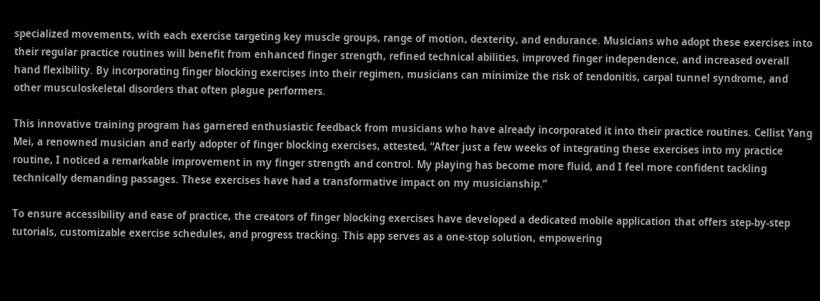specialized movements, with each exercise targeting key muscle groups, range of motion, dexterity, and endurance. Musicians who adopt these exercises into their regular practice routines will benefit from enhanced finger strength, refined technical abilities, improved finger independence, and increased overall hand flexibility. By incorporating finger blocking exercises into their regimen, musicians can minimize the risk of tendonitis, carpal tunnel syndrome, and other musculoskeletal disorders that often plague performers.

This innovative training program has garnered enthusiastic feedback from musicians who have already incorporated it into their practice routines. Cellist Yang Mei, a renowned musician and early adopter of finger blocking exercises, attested, “After just a few weeks of integrating these exercises into my practice routine, I noticed a remarkable improvement in my finger strength and control. My playing has become more fluid, and I feel more confident tackling technically demanding passages. These exercises have had a transformative impact on my musicianship.”

To ensure accessibility and ease of practice, the creators of finger blocking exercises have developed a dedicated mobile application that offers step-by-step tutorials, customizable exercise schedules, and progress tracking. This app serves as a one-stop solution, empowering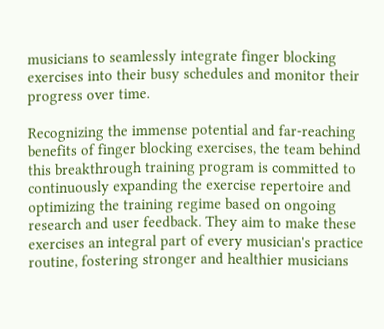musicians to seamlessly integrate finger blocking exercises into their busy schedules and monitor their progress over time.

Recognizing the immense potential and far-reaching benefits of finger blocking exercises, the team behind this breakthrough training program is committed to continuously expanding the exercise repertoire and optimizing the training regime based on ongoing research and user feedback. They aim to make these exercises an integral part of every musician's practice routine, fostering stronger and healthier musicians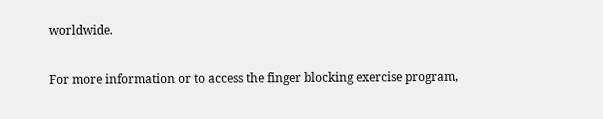worldwide.

For more information or to access the finger blocking exercise program,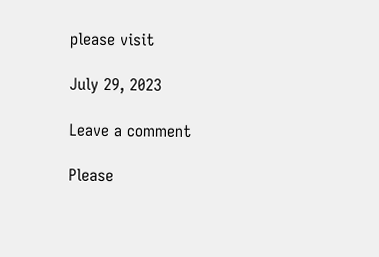please visit

July 29, 2023

Leave a comment

Please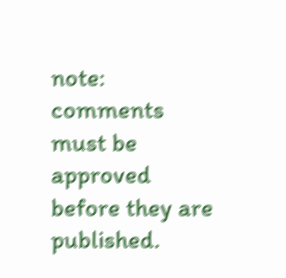note: comments must be approved before they are published.